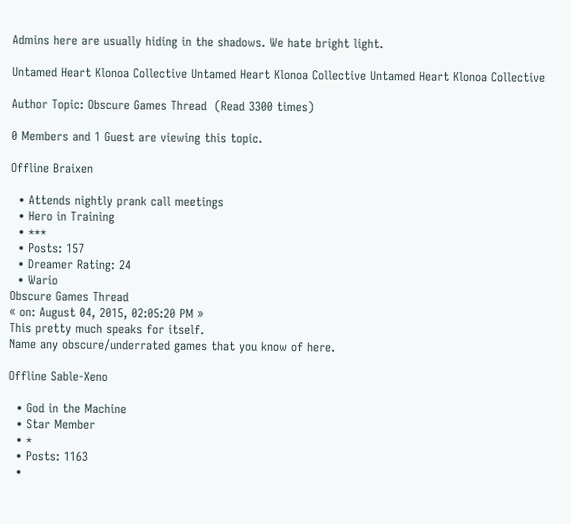Admins here are usually hiding in the shadows. We hate bright light.

Untamed Heart Klonoa Collective Untamed Heart Klonoa Collective Untamed Heart Klonoa Collective

Author Topic: Obscure Games Thread  (Read 3300 times)

0 Members and 1 Guest are viewing this topic.

Offline Braixen

  • Attends nightly prank call meetings
  • Hero in Training
  • ***
  • Posts: 157
  • Dreamer Rating: 24
  • Wario
Obscure Games Thread
« on: August 04, 2015, 02:05:20 PM »
This pretty much speaks for itself.
Name any obscure/underrated games that you know of here.

Offline Sable-Xeno

  • God in the Machine
  • Star Member
  • *
  • Posts: 1163
  •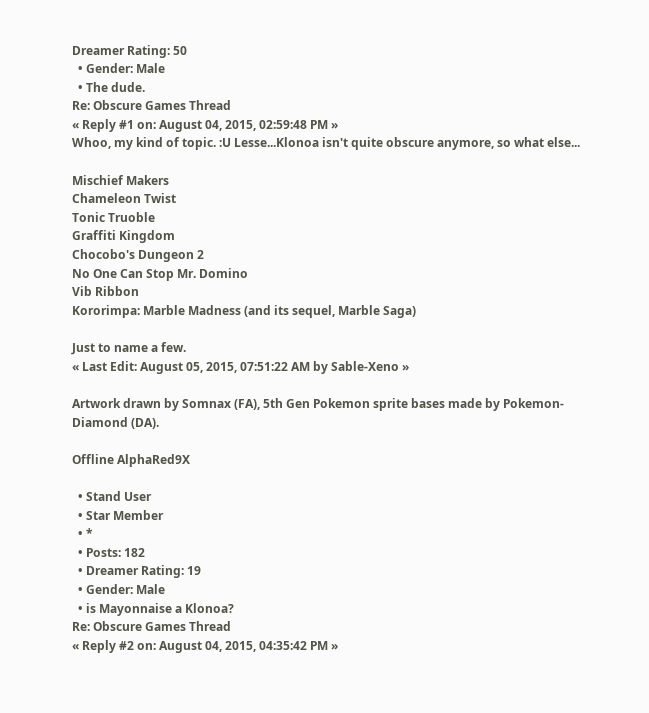Dreamer Rating: 50
  • Gender: Male
  • The dude.
Re: Obscure Games Thread
« Reply #1 on: August 04, 2015, 02:59:48 PM »
Whoo, my kind of topic. :U Lesse...Klonoa isn't quite obscure anymore, so what else...

Mischief Makers
Chameleon Twist
Tonic Truoble
Graffiti Kingdom
Chocobo's Dungeon 2
No One Can Stop Mr. Domino
Vib Ribbon
Kororimpa: Marble Madness (and its sequel, Marble Saga)

Just to name a few.
« Last Edit: August 05, 2015, 07:51:22 AM by Sable-Xeno »

Artwork drawn by Somnax (FA), 5th Gen Pokemon sprite bases made by Pokemon-Diamond (DA).

Offline AlphaRed9X

  • Stand User
  • Star Member
  • *
  • Posts: 182
  • Dreamer Rating: 19
  • Gender: Male
  • is Mayonnaise a Klonoa?
Re: Obscure Games Thread
« Reply #2 on: August 04, 2015, 04:35:42 PM »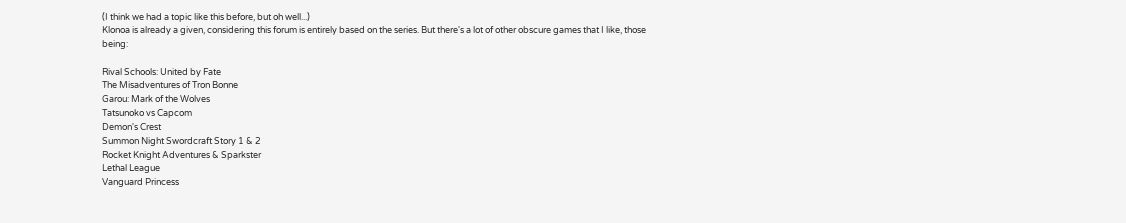(I think we had a topic like this before, but oh well...)
Klonoa is already a given, considering this forum is entirely based on the series. But there's a lot of other obscure games that I like, those being:

Rival Schools: United by Fate
The Misadventures of Tron Bonne
Garou: Mark of the Wolves
Tatsunoko vs Capcom
Demon's Crest
Summon Night Swordcraft Story 1 & 2
Rocket Knight Adventures & Sparkster
Lethal League
Vanguard Princess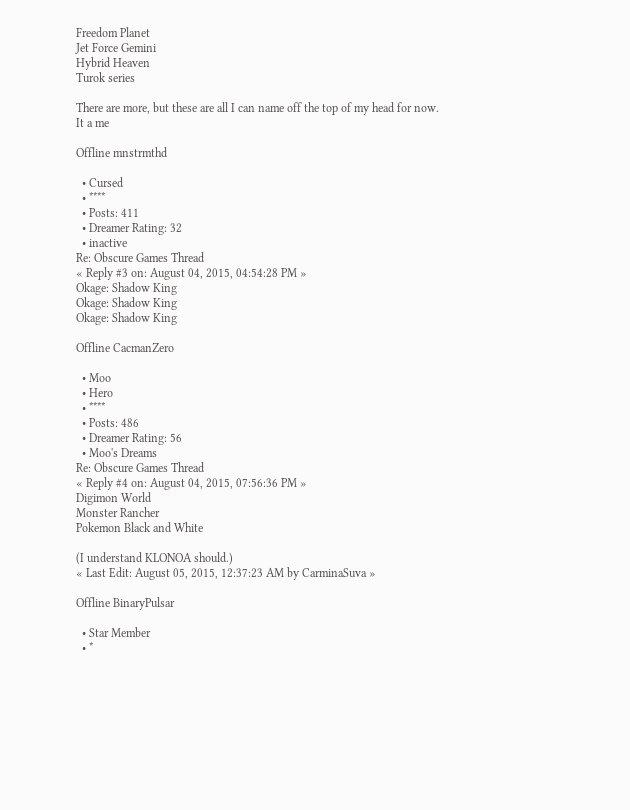Freedom Planet
Jet Force Gemini
Hybrid Heaven
Turok series

There are more, but these are all I can name off the top of my head for now.
It a me

Offline mnstrmthd

  • Cursed
  • ****
  • Posts: 411
  • Dreamer Rating: 32
  • inactive
Re: Obscure Games Thread
« Reply #3 on: August 04, 2015, 04:54:28 PM »
Okage: Shadow King
Okage: Shadow King
Okage: Shadow King

Offline CacmanZero

  • Moo
  • Hero
  • ****
  • Posts: 486
  • Dreamer Rating: 56
  • Moo's Dreams
Re: Obscure Games Thread
« Reply #4 on: August 04, 2015, 07:56:36 PM »
Digimon World
Monster Rancher
Pokemon Black and White

(I understand KLONOA should.)
« Last Edit: August 05, 2015, 12:37:23 AM by CarminaSuva »

Offline BinaryPulsar

  • Star Member
  • *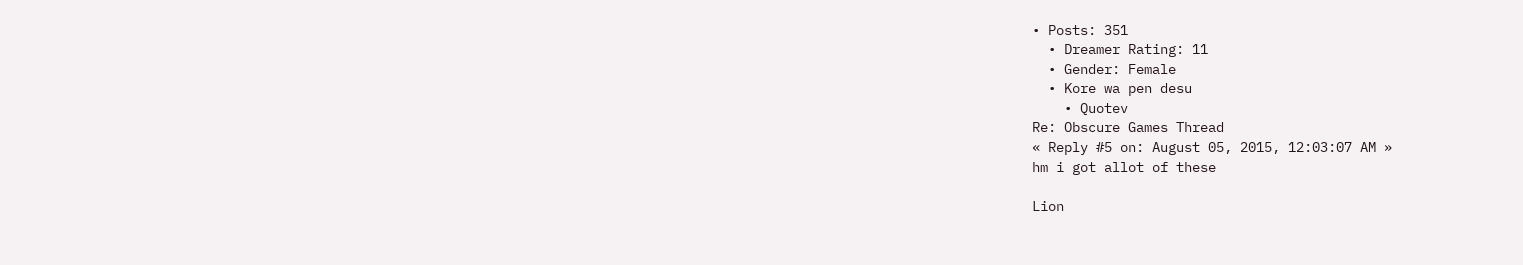• Posts: 351
  • Dreamer Rating: 11
  • Gender: Female
  • Kore wa pen desu
    • Quotev
Re: Obscure Games Thread
« Reply #5 on: August 05, 2015, 12:03:07 AM »
hm i got allot of these

Lion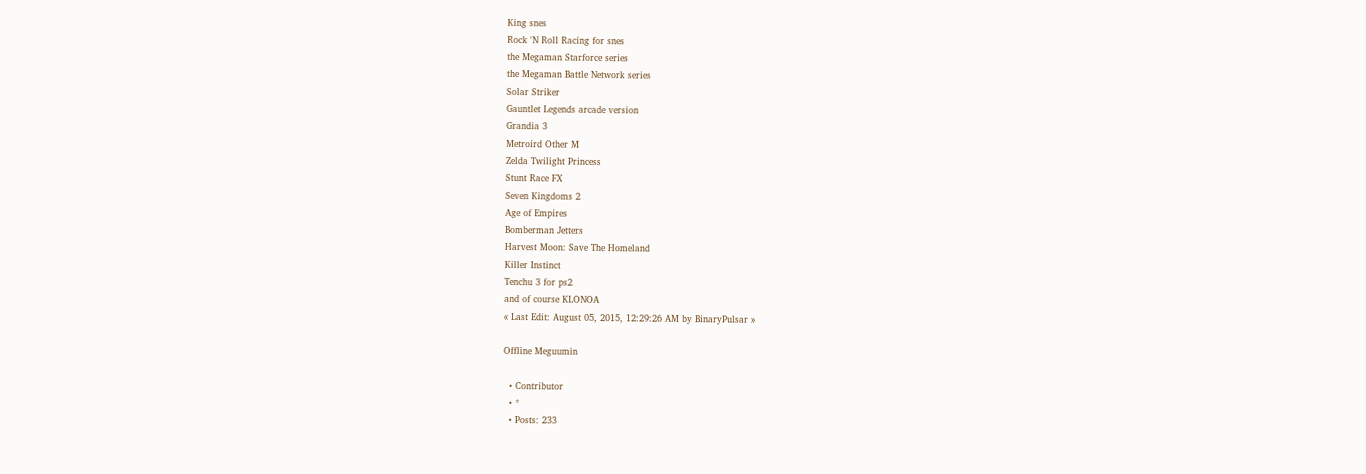King snes
Rock 'N Roll Racing for snes
the Megaman Starforce series
the Megaman Battle Network series
Solar Striker
Gauntlet Legends arcade version
Grandia 3
Metroird Other M
Zelda Twilight Princess
Stunt Race FX
Seven Kingdoms 2
Age of Empires
Bomberman Jetters
Harvest Moon: Save The Homeland
Killer Instinct
Tenchu 3 for ps2
and of course KLONOA
« Last Edit: August 05, 2015, 12:29:26 AM by BinaryPulsar »

Offline Meguumin

  • Contributor
  • *
  • Posts: 233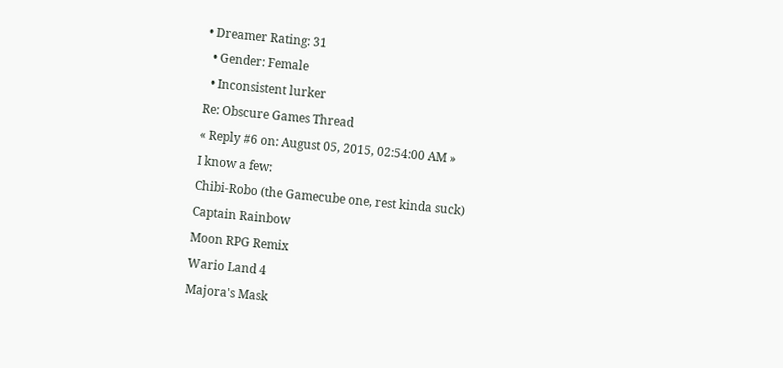• Dreamer Rating: 31
  • Gender: Female
  • Inconsistent lurker
Re: Obscure Games Thread
« Reply #6 on: August 05, 2015, 02:54:00 AM »
I know a few:
Chibi-Robo (the Gamecube one, rest kinda suck)
Captain Rainbow
Moon RPG Remix
Wario Land 4
Majora's Mask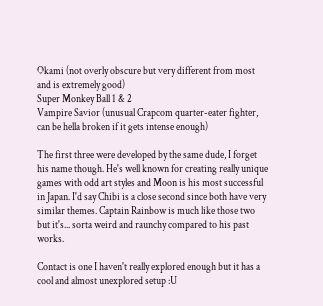Okami (not overly obscure but very different from most and is extremely good)
Super Monkey Ball 1 & 2
Vampire Savior (unusual Crapcom quarter-eater fighter, can be hella broken if it gets intense enough)

The first three were developed by the same dude, I forget his name though. He's well known for creating really unique games with odd art styles and Moon is his most successful in Japan. I'd say Chibi is a close second since both have very similar themes. Captain Rainbow is much like those two but it's... sorta weird and raunchy compared to his past works.

Contact is one I haven't really explored enough but it has a cool and almost unexplored setup :U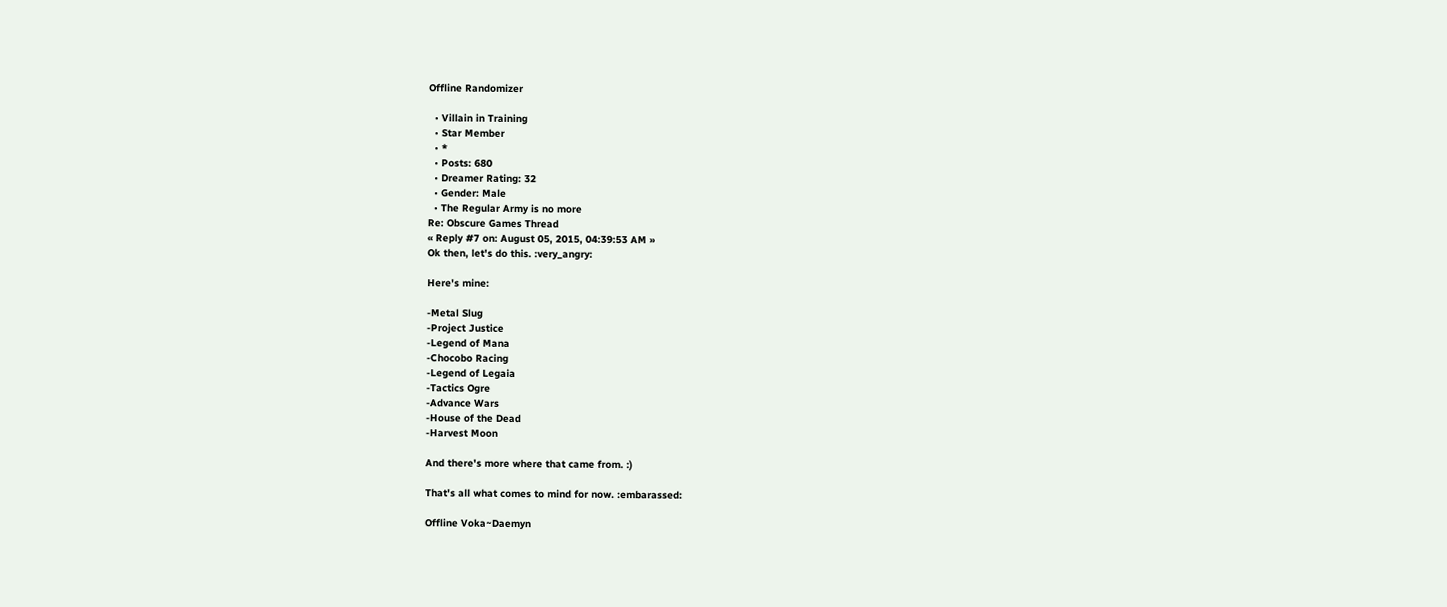Offline Randomizer

  • Villain in Training
  • Star Member
  • *
  • Posts: 680
  • Dreamer Rating: 32
  • Gender: Male
  • The Regular Army is no more
Re: Obscure Games Thread
« Reply #7 on: August 05, 2015, 04:39:53 AM »
Ok then, let's do this. :very_angry:

Here's mine:

-Metal Slug
-Project Justice
-Legend of Mana
-Chocobo Racing
-Legend of Legaia
-Tactics Ogre
-Advance Wars
-House of the Dead
-Harvest Moon

And there's more where that came from. :)

That's all what comes to mind for now. :embarassed:

Offline Voka~Daemyn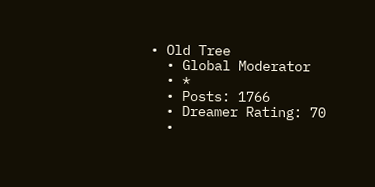• Old Tree
  • Global Moderator
  • *
  • Posts: 1766
  • Dreamer Rating: 70
  •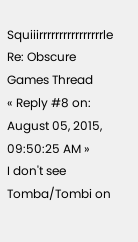Squiiirrrrrrrrrrrrrrrrle
Re: Obscure Games Thread
« Reply #8 on: August 05, 2015, 09:50:25 AM »
I don't see Tomba/Tombi on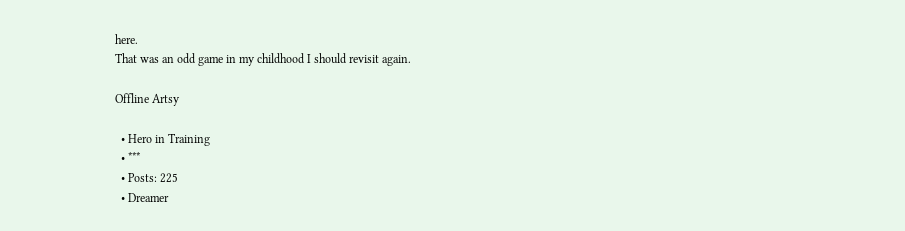here.
That was an odd game in my childhood I should revisit again.

Offline Artsy

  • Hero in Training
  • ***
  • Posts: 225
  • Dreamer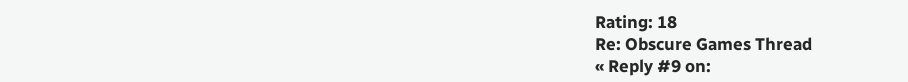Rating: 18
Re: Obscure Games Thread
« Reply #9 on: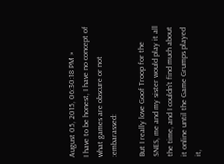August 05, 2015, 06:30:18 PM »
I have to be honest, I have no concept of what games are obscure or not :embarassed:

But I really love Goof Troop for the SNES, me and my sister would play it all the time, and I couldn't find much about it online until the Game Grumps played it,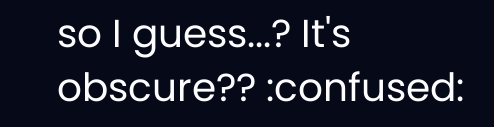so I guess...? It's obscure?? :confused: